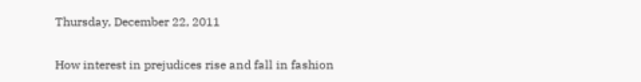Thursday, December 22, 2011

How interest in prejudices rise and fall in fashion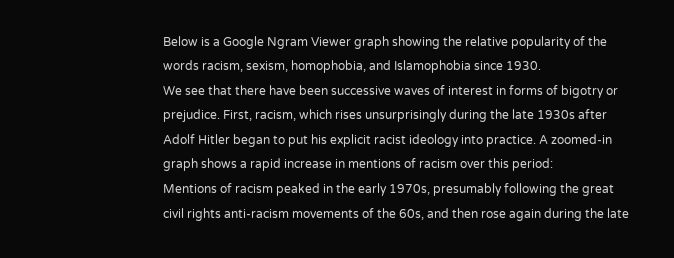Below is a Google Ngram Viewer graph showing the relative popularity of the words racism, sexism, homophobia, and Islamophobia since 1930.
We see that there have been successive waves of interest in forms of bigotry or prejudice. First, racism, which rises unsurprisingly during the late 1930s after Adolf Hitler began to put his explicit racist ideology into practice. A zoomed-in graph shows a rapid increase in mentions of racism over this period:
Mentions of racism peaked in the early 1970s, presumably following the great civil rights anti-racism movements of the 60s, and then rose again during the late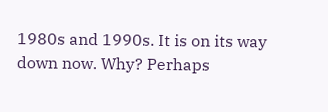1980s and 1990s. It is on its way down now. Why? Perhaps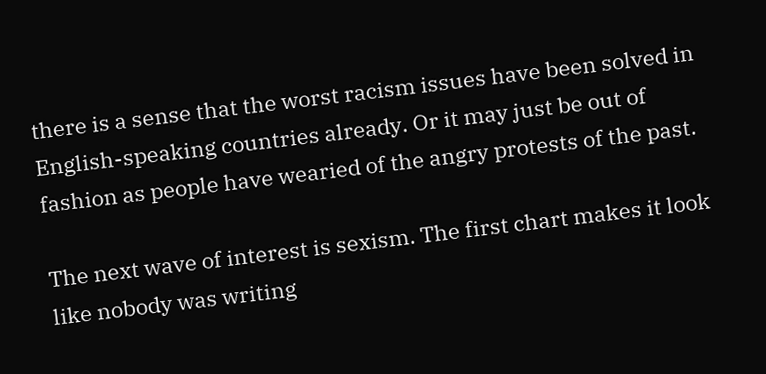there is a sense that the worst racism issues have been solved in English-speaking countries already. Or it may just be out of fashion as people have wearied of the angry protests of the past.

The next wave of interest is sexism. The first chart makes it look like nobody was writing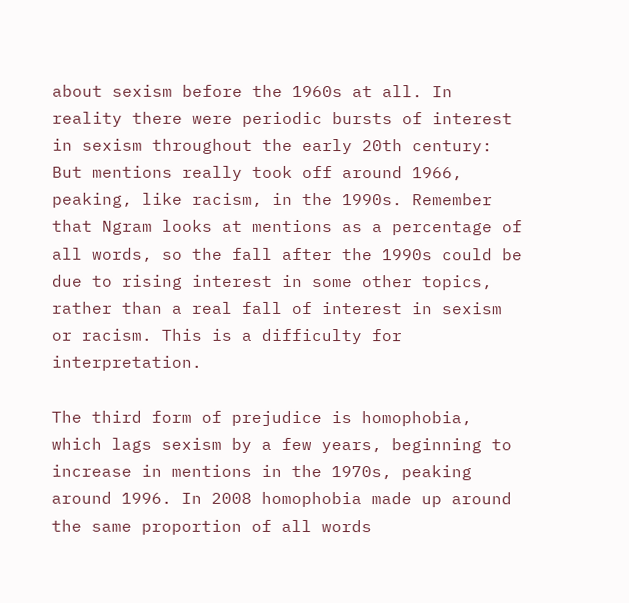about sexism before the 1960s at all. In reality there were periodic bursts of interest in sexism throughout the early 20th century:
But mentions really took off around 1966, peaking, like racism, in the 1990s. Remember that Ngram looks at mentions as a percentage of all words, so the fall after the 1990s could be due to rising interest in some other topics, rather than a real fall of interest in sexism or racism. This is a difficulty for interpretation.

The third form of prejudice is homophobia, which lags sexism by a few years, beginning to increase in mentions in the 1970s, peaking around 1996. In 2008 homophobia made up around the same proportion of all words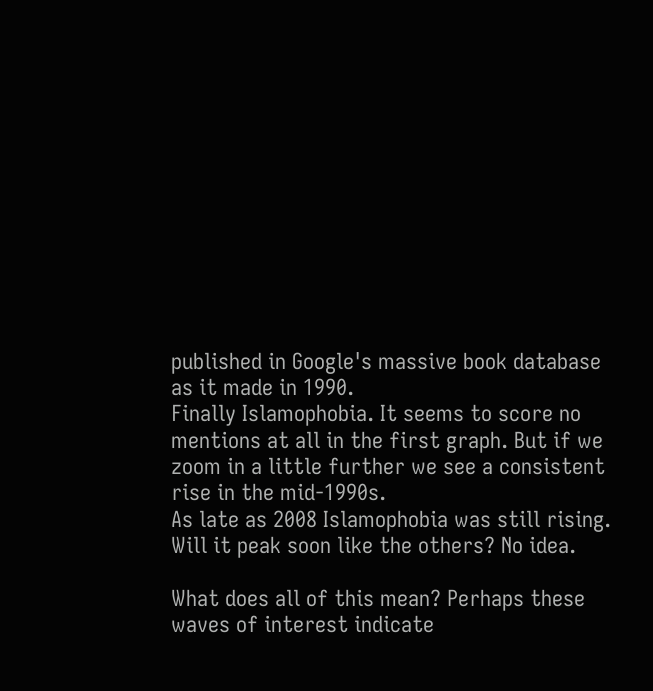published in Google's massive book database as it made in 1990.
Finally Islamophobia. It seems to score no mentions at all in the first graph. But if we zoom in a little further we see a consistent rise in the mid-1990s.
As late as 2008 Islamophobia was still rising. Will it peak soon like the others? No idea.

What does all of this mean? Perhaps these waves of interest indicate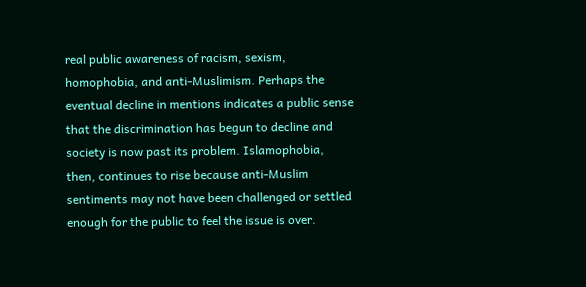real public awareness of racism, sexism, homophobia, and anti-Muslimism. Perhaps the eventual decline in mentions indicates a public sense that the discrimination has begun to decline and society is now past its problem. Islamophobia, then, continues to rise because anti-Muslim sentiments may not have been challenged or settled enough for the public to feel the issue is over.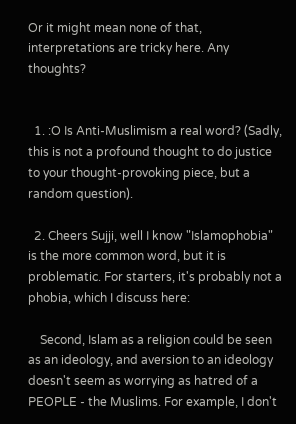Or it might mean none of that, interpretations are tricky here. Any thoughts?


  1. :O Is Anti-Muslimism a real word? (Sadly, this is not a profound thought to do justice to your thought-provoking piece, but a random question).

  2. Cheers Sujji, well I know "Islamophobia" is the more common word, but it is problematic. For starters, it's probably not a phobia, which I discuss here:

    Second, Islam as a religion could be seen as an ideology, and aversion to an ideology doesn't seem as worrying as hatred of a PEOPLE - the Muslims. For example, I don't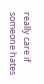really care if someone hates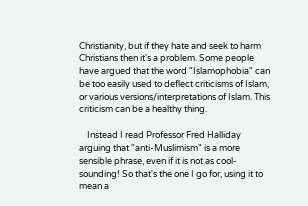Christianity, but if they hate and seek to harm Christians then it's a problem. Some people have argued that the word "Islamophobia" can be too easily used to deflect criticisms of Islam, or various versions/interpretations of Islam. This criticism can be a healthy thing.

    Instead I read Professor Fred Halliday arguing that "anti-Muslimism" is a more sensible phrase, even if it is not as cool-sounding! So that's the one I go for, using it to mean a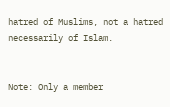hatred of Muslims, not a hatred necessarily of Islam.


Note: Only a member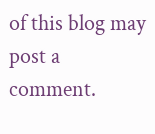of this blog may post a comment.